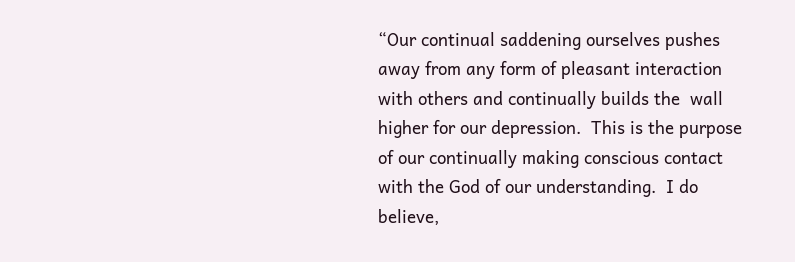“Our continual saddening ourselves pushes away from any form of pleasant interaction with others and continually builds the  wall higher for our depression.  This is the purpose of our continually making conscious contact with the God of our understanding.  I do believe,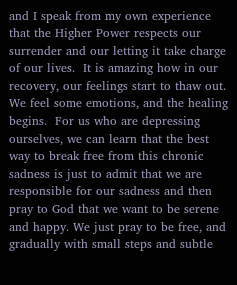and I speak from my own experience that the Higher Power respects our surrender and our letting it take charge of our lives.  It is amazing how in our recovery, our feelings start to thaw out.  We feel some emotions, and the healing begins.  For us who are depressing ourselves, we can learn that the best  way to break free from this chronic sadness is just to admit that we are responsible for our sadness and then pray to God that we want to be serene and happy. We just pray to be free, and gradually with small steps and subtle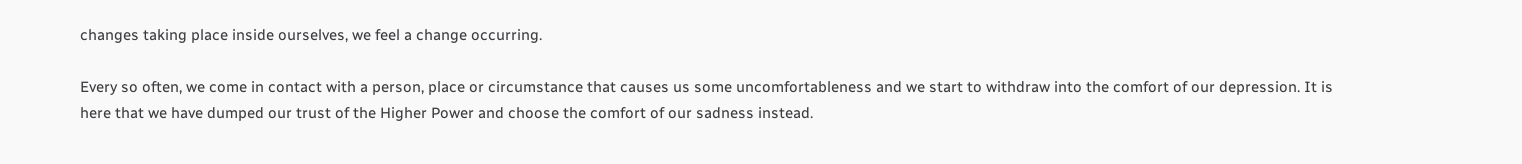changes taking place inside ourselves, we feel a change occurring.

Every so often, we come in contact with a person, place or circumstance that causes us some uncomfortableness and we start to withdraw into the comfort of our depression. It is here that we have dumped our trust of the Higher Power and choose the comfort of our sadness instead.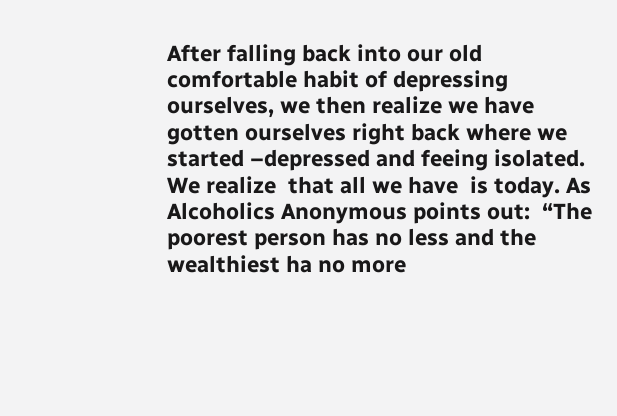After falling back into our old comfortable habit of depressing ourselves, we then realize we have gotten ourselves right back where we started –depressed and feeing isolated. We realize  that all we have  is today. As Alcoholics Anonymous points out:  “The poorest person has no less and the wealthiest ha no more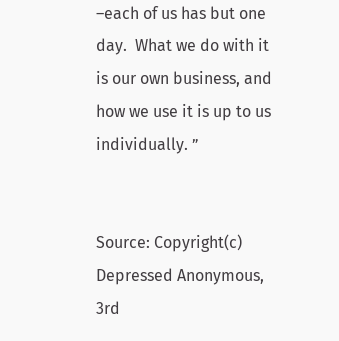–each of us has but one day.  What we do with it is our own business, and how we use it is up to us individually. ”


Source: Copyright(c) Depressed Anonymous, 3rd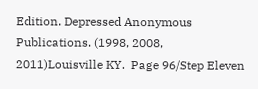Edition. Depressed Anonymous Publications. (1998, 2008, 2011)Louisville KY.  Page 96/Step Eleven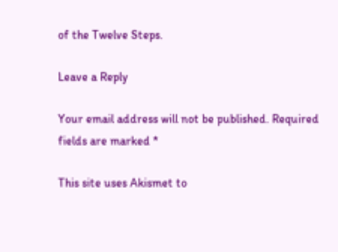of the Twelve Steps.

Leave a Reply

Your email address will not be published. Required fields are marked *

This site uses Akismet to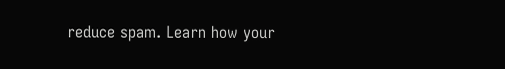reduce spam. Learn how your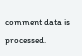comment data is processed.